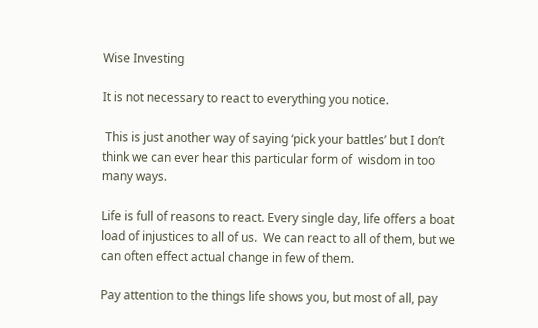Wise Investing

It is not necessary to react to everything you notice.

 This is just another way of saying ‘pick your battles’ but I don’t think we can ever hear this particular form of  wisdom in too many ways.

Life is full of reasons to react. Every single day, life offers a boat load of injustices to all of us.  We can react to all of them, but we can often effect actual change in few of them.

Pay attention to the things life shows you, but most of all, pay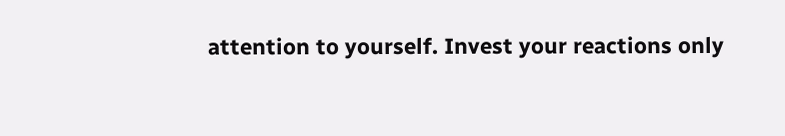attention to yourself. Invest your reactions only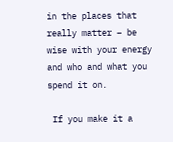in the places that really matter – be wise with your energy and who and what you spend it on.

 If you make it a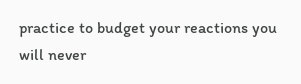practice to budget your reactions you will never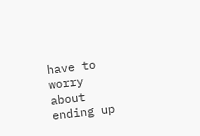have to worry about ending up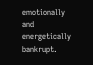emotionally and energetically bankrupt.